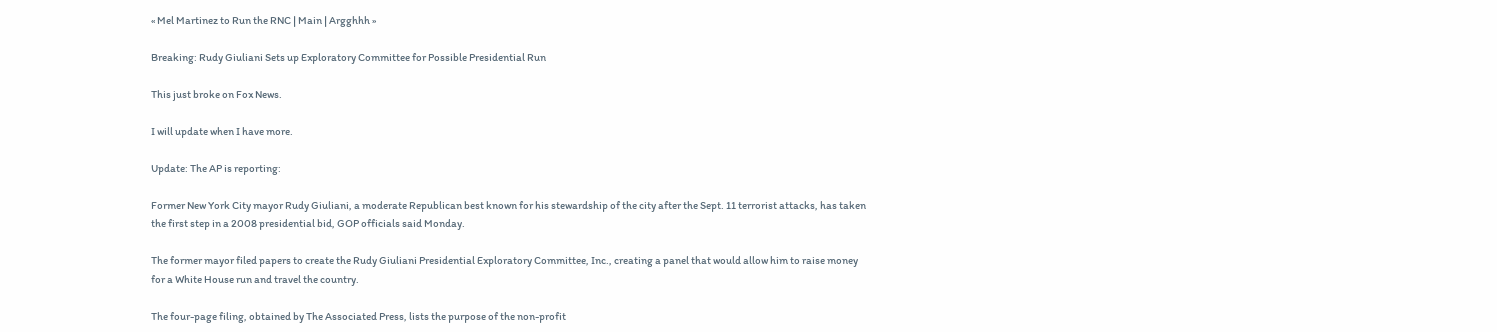« Mel Martinez to Run the RNC | Main | Argghhh »

Breaking: Rudy Giuliani Sets up Exploratory Committee for Possible Presidential Run

This just broke on Fox News.

I will update when I have more.

Update: The AP is reporting:

Former New York City mayor Rudy Giuliani, a moderate Republican best known for his stewardship of the city after the Sept. 11 terrorist attacks, has taken the first step in a 2008 presidential bid, GOP officials said Monday.

The former mayor filed papers to create the Rudy Giuliani Presidential Exploratory Committee, Inc., creating a panel that would allow him to raise money for a White House run and travel the country.

The four-page filing, obtained by The Associated Press, lists the purpose of the non-profit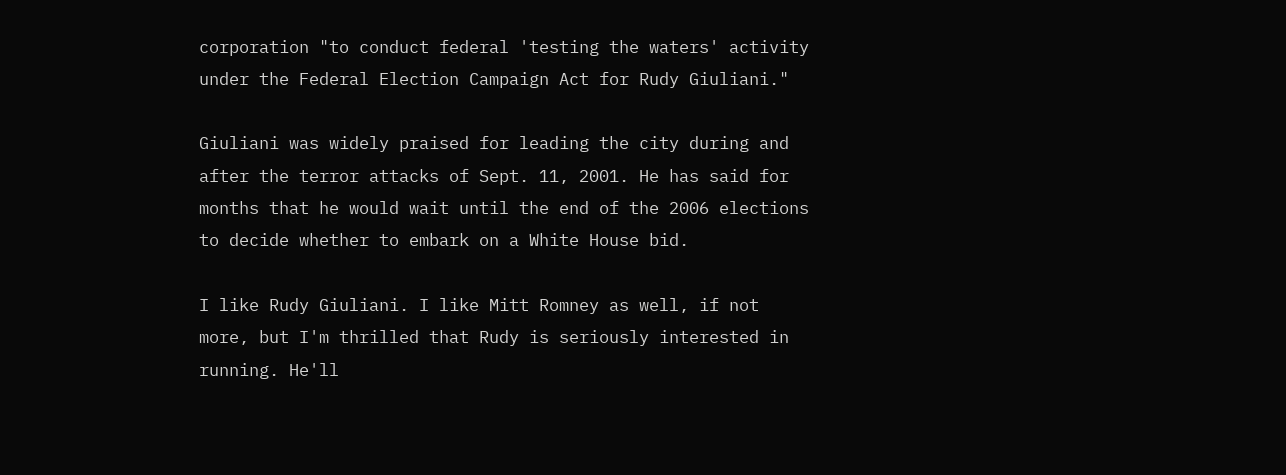corporation "to conduct federal 'testing the waters' activity under the Federal Election Campaign Act for Rudy Giuliani."

Giuliani was widely praised for leading the city during and after the terror attacks of Sept. 11, 2001. He has said for months that he would wait until the end of the 2006 elections to decide whether to embark on a White House bid.

I like Rudy Giuliani. I like Mitt Romney as well, if not more, but I'm thrilled that Rudy is seriously interested in running. He'll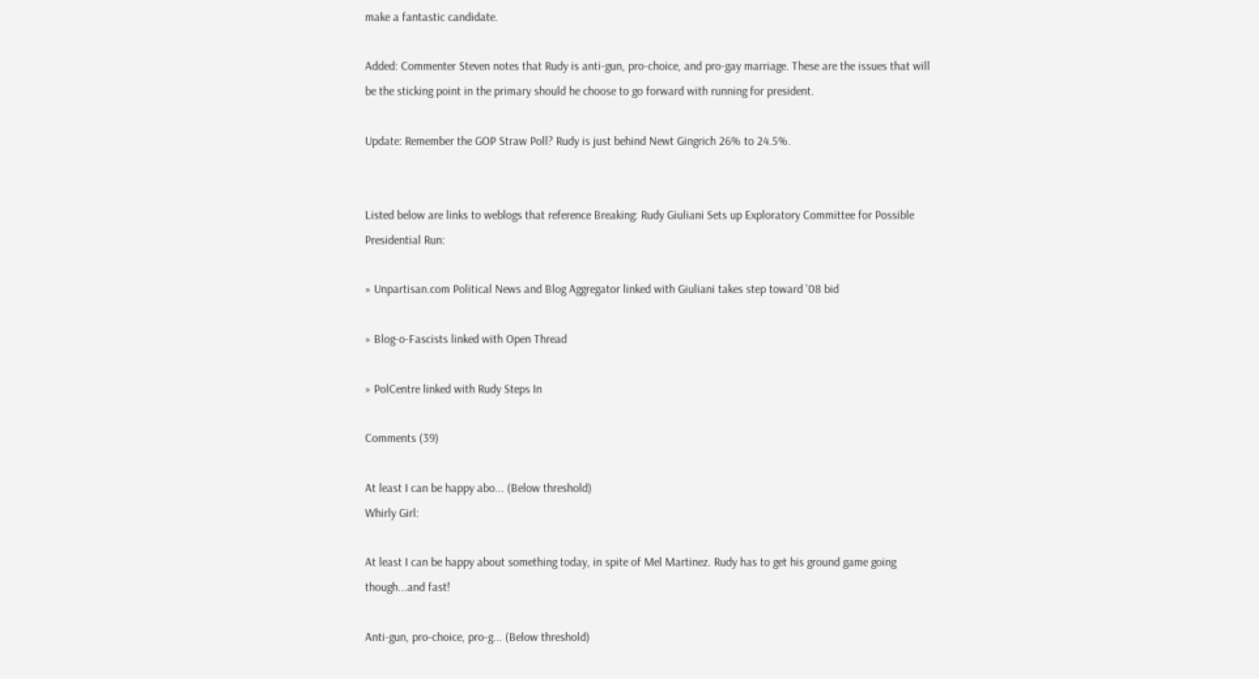make a fantastic candidate.

Added: Commenter Steven notes that Rudy is anti-gun, pro-choice, and pro-gay marriage. These are the issues that will be the sticking point in the primary should he choose to go forward with running for president.

Update: Remember the GOP Straw Poll? Rudy is just behind Newt Gingrich 26% to 24.5%.


Listed below are links to weblogs that reference Breaking: Rudy Giuliani Sets up Exploratory Committee for Possible Presidential Run:

» Unpartisan.com Political News and Blog Aggregator linked with Giuliani takes step toward '08 bid

» Blog-o-Fascists linked with Open Thread

» PolCentre linked with Rudy Steps In

Comments (39)

At least I can be happy abo... (Below threshold)
Whirly Girl:

At least I can be happy about something today, in spite of Mel Martinez. Rudy has to get his ground game going though...and fast!

Anti-gun, pro-choice, pro-g... (Below threshold)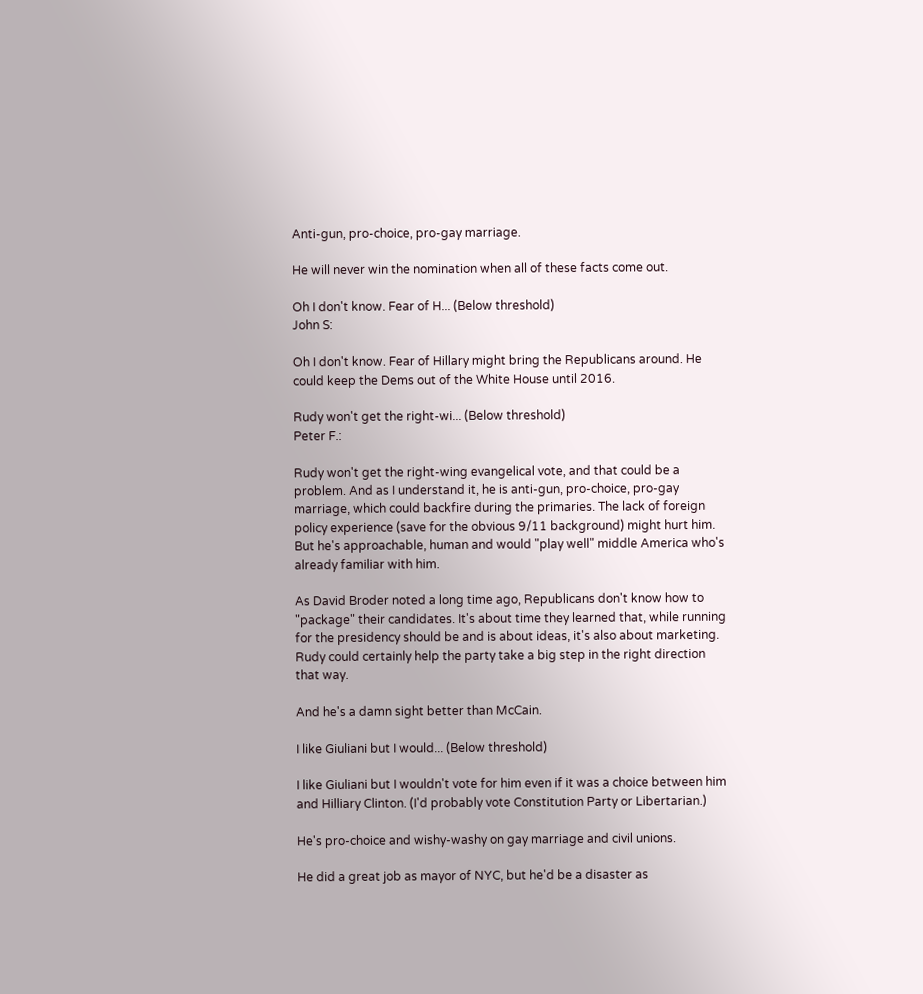Anti-gun, pro-choice, pro-gay marriage.

He will never win the nomination when all of these facts come out.

Oh I don't know. Fear of H... (Below threshold)
John S:

Oh I don't know. Fear of Hillary might bring the Republicans around. He could keep the Dems out of the White House until 2016.

Rudy won't get the right-wi... (Below threshold)
Peter F.:

Rudy won't get the right-wing evangelical vote, and that could be a problem. And as I understand it, he is anti-gun, pro-choice, pro-gay marriage, which could backfire during the primaries. The lack of foreign policy experience (save for the obvious 9/11 background) might hurt him. But he's approachable, human and would "play well" middle America who's already familiar with him.

As David Broder noted a long time ago, Republicans don't know how to "package" their candidates. It's about time they learned that, while running for the presidency should be and is about ideas, it's also about marketing. Rudy could certainly help the party take a big step in the right direction that way.

And he's a damn sight better than McCain.

I like Giuliani but I would... (Below threshold)

I like Giuliani but I wouldn't vote for him even if it was a choice between him and Hilliary Clinton. (I'd probably vote Constitution Party or Libertarian.)

He's pro-choice and wishy-washy on gay marriage and civil unions.

He did a great job as mayor of NYC, but he'd be a disaster as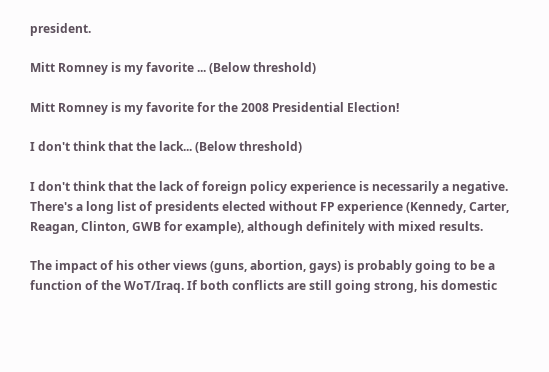president.

Mitt Romney is my favorite ... (Below threshold)

Mitt Romney is my favorite for the 2008 Presidential Election!

I don't think that the lack... (Below threshold)

I don't think that the lack of foreign policy experience is necessarily a negative. There's a long list of presidents elected without FP experience (Kennedy, Carter, Reagan, Clinton, GWB for example), although definitely with mixed results.

The impact of his other views (guns, abortion, gays) is probably going to be a function of the WoT/Iraq. If both conflicts are still going strong, his domestic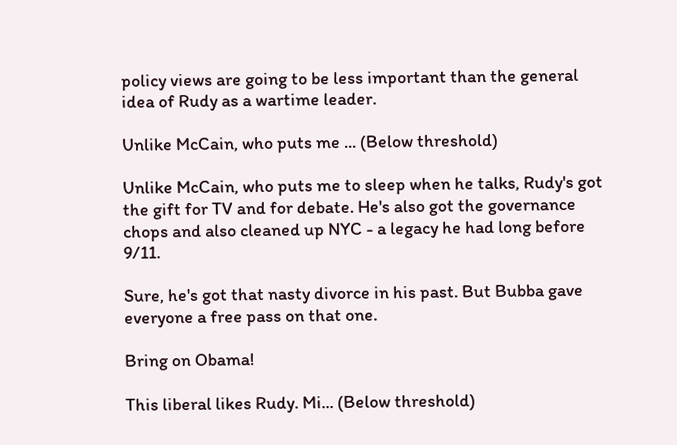policy views are going to be less important than the general idea of Rudy as a wartime leader.

Unlike McCain, who puts me ... (Below threshold)

Unlike McCain, who puts me to sleep when he talks, Rudy's got the gift for TV and for debate. He's also got the governance chops and also cleaned up NYC - a legacy he had long before 9/11.

Sure, he's got that nasty divorce in his past. But Bubba gave everyone a free pass on that one.

Bring on Obama!

This liberal likes Rudy. Mi... (Below threshold)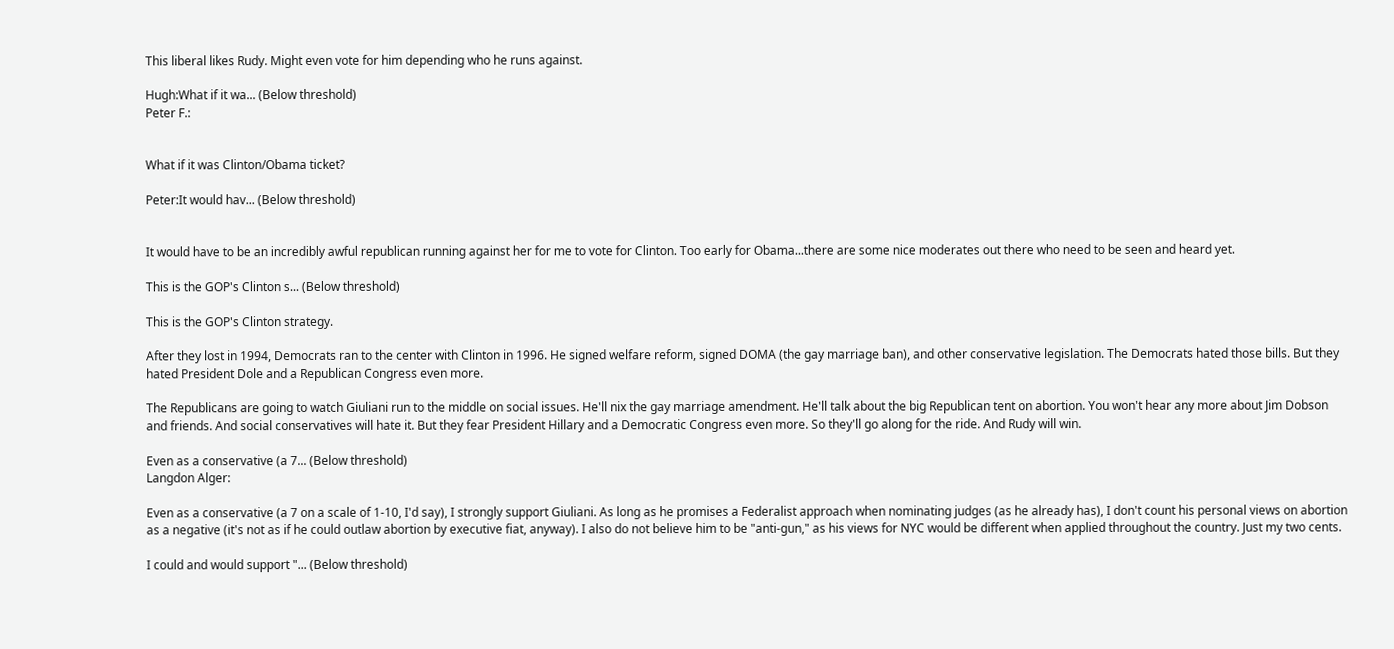This liberal likes Rudy. Might even vote for him depending who he runs against.

Hugh:What if it wa... (Below threshold)
Peter F.:


What if it was Clinton/Obama ticket?

Peter:It would hav... (Below threshold)


It would have to be an incredibly awful republican running against her for me to vote for Clinton. Too early for Obama...there are some nice moderates out there who need to be seen and heard yet.

This is the GOP's Clinton s... (Below threshold)

This is the GOP's Clinton strategy.

After they lost in 1994, Democrats ran to the center with Clinton in 1996. He signed welfare reform, signed DOMA (the gay marriage ban), and other conservative legislation. The Democrats hated those bills. But they hated President Dole and a Republican Congress even more.

The Republicans are going to watch Giuliani run to the middle on social issues. He'll nix the gay marriage amendment. He'll talk about the big Republican tent on abortion. You won't hear any more about Jim Dobson and friends. And social conservatives will hate it. But they fear President Hillary and a Democratic Congress even more. So they'll go along for the ride. And Rudy will win.

Even as a conservative (a 7... (Below threshold)
Langdon Alger:

Even as a conservative (a 7 on a scale of 1-10, I'd say), I strongly support Giuliani. As long as he promises a Federalist approach when nominating judges (as he already has), I don't count his personal views on abortion as a negative (it's not as if he could outlaw abortion by executive fiat, anyway). I also do not believe him to be "anti-gun," as his views for NYC would be different when applied throughout the country. Just my two cents.

I could and would support "... (Below threshold)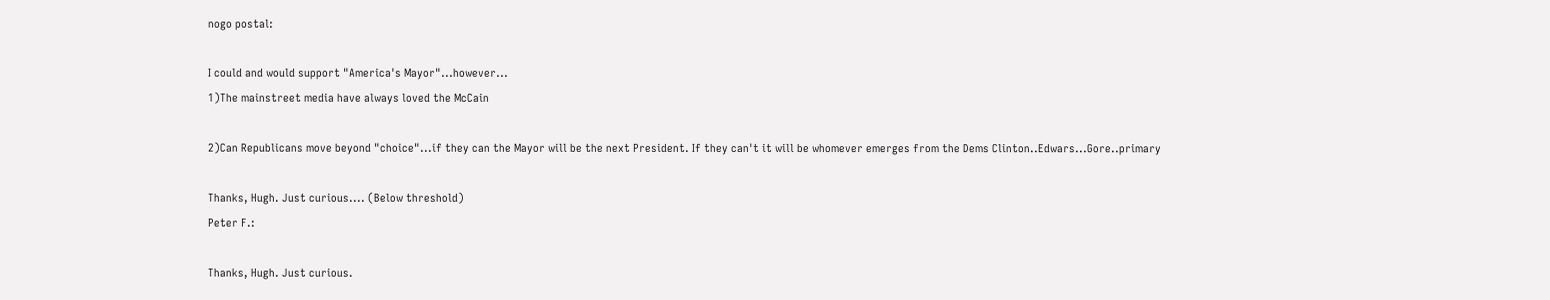nogo postal:

I could and would support "America's Mayor"...however...
1)The mainstreet media have always loved the McCain

2)Can Republicans move beyond "choice"...if they can the Mayor will be the next President. If they can't it will be whomever emerges from the Dems Clinton..Edwars...Gore..primary

Thanks, Hugh. Just curious.... (Below threshold)
Peter F.:

Thanks, Hugh. Just curious.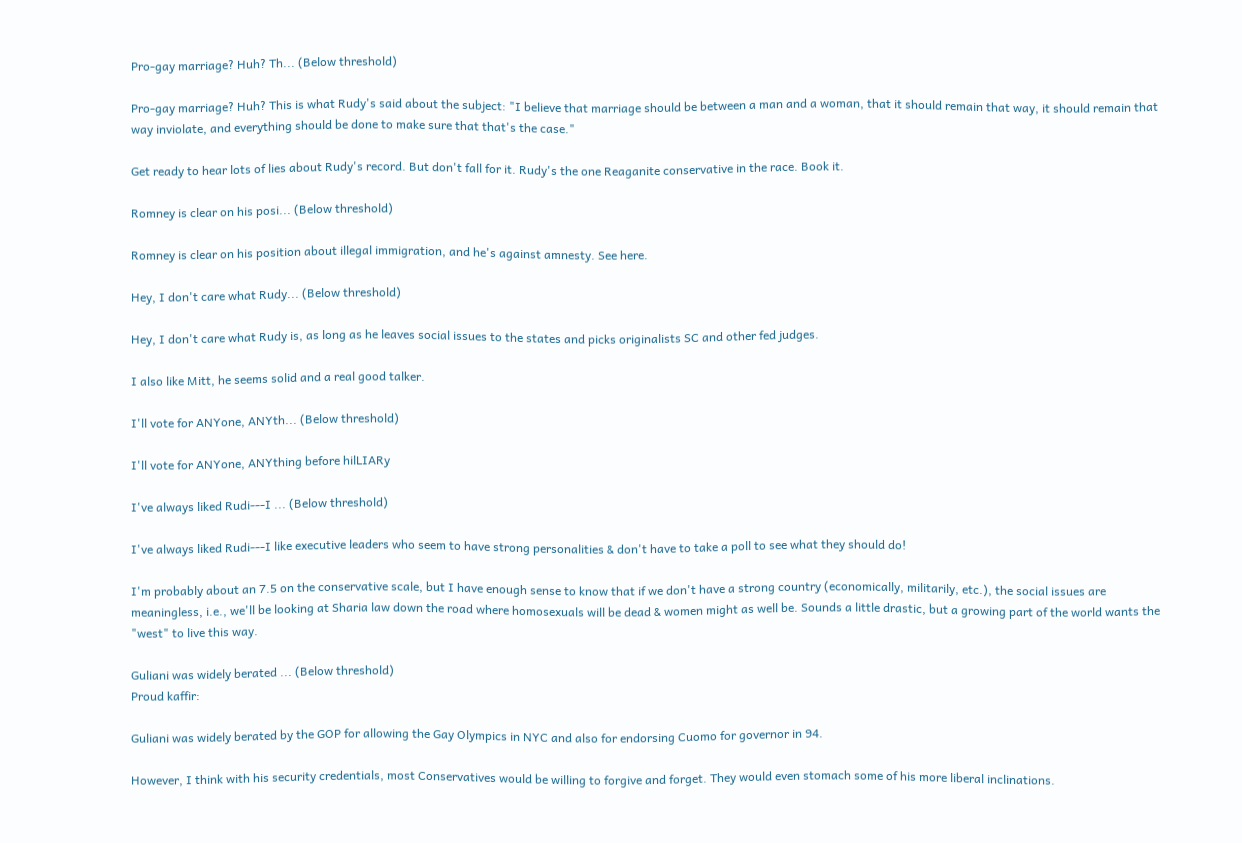Pro-gay marriage? Huh? Th... (Below threshold)

Pro-gay marriage? Huh? This is what Rudy's said about the subject: "I believe that marriage should be between a man and a woman, that it should remain that way, it should remain that way inviolate, and everything should be done to make sure that that's the case."

Get ready to hear lots of lies about Rudy's record. But don't fall for it. Rudy's the one Reaganite conservative in the race. Book it.

Romney is clear on his posi... (Below threshold)

Romney is clear on his position about illegal immigration, and he's against amnesty. See here.

Hey, I don't care what Rudy... (Below threshold)

Hey, I don't care what Rudy is, as long as he leaves social issues to the states and picks originalists SC and other fed judges.

I also like Mitt, he seems solid and a real good talker.

I'll vote for ANYone, ANYth... (Below threshold)

I'll vote for ANYone, ANYthing before hilLIARy

I've always liked Rudi---I ... (Below threshold)

I've always liked Rudi---I like executive leaders who seem to have strong personalities & don't have to take a poll to see what they should do!

I'm probably about an 7.5 on the conservative scale, but I have enough sense to know that if we don't have a strong country (economically, militarily, etc.), the social issues are meaningless, i.e., we'll be looking at Sharia law down the road where homosexuals will be dead & women might as well be. Sounds a little drastic, but a growing part of the world wants the "west" to live this way.

Guliani was widely berated ... (Below threshold)
Proud kaffir:

Guliani was widely berated by the GOP for allowing the Gay Olympics in NYC and also for endorsing Cuomo for governor in 94.

However, I think with his security credentials, most Conservatives would be willing to forgive and forget. They would even stomach some of his more liberal inclinations.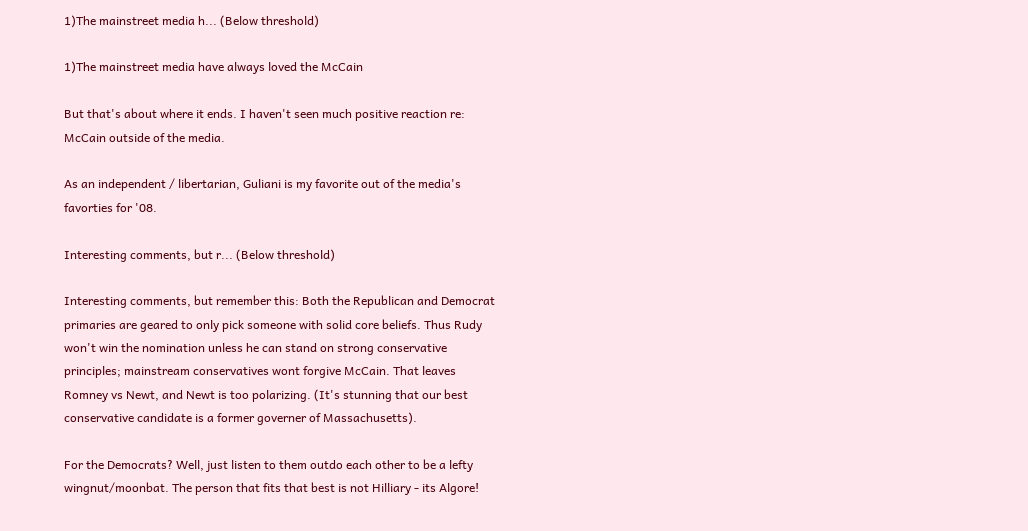1)The mainstreet media h... (Below threshold)

1)The mainstreet media have always loved the McCain

But that's about where it ends. I haven't seen much positive reaction re: McCain outside of the media.

As an independent / libertarian, Guliani is my favorite out of the media's favorties for '08.

Interesting comments, but r... (Below threshold)

Interesting comments, but remember this: Both the Republican and Democrat primaries are geared to only pick someone with solid core beliefs. Thus Rudy won't win the nomination unless he can stand on strong conservative principles; mainstream conservatives wont forgive McCain. That leaves Romney vs Newt, and Newt is too polarizing. (It's stunning that our best conservative candidate is a former governer of Massachusetts).

For the Democrats? Well, just listen to them outdo each other to be a lefty wingnut/moonbat. The person that fits that best is not Hilliary - its Algore!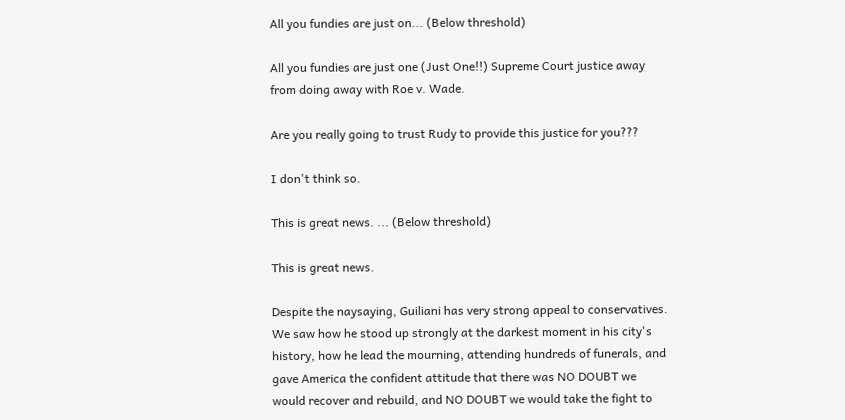All you fundies are just on... (Below threshold)

All you fundies are just one (Just One!!) Supreme Court justice away from doing away with Roe v. Wade.

Are you really going to trust Rudy to provide this justice for you???

I don't think so.

This is great news. ... (Below threshold)

This is great news.

Despite the naysaying, Guiliani has very strong appeal to conservatives. We saw how he stood up strongly at the darkest moment in his city's history, how he lead the mourning, attending hundreds of funerals, and gave America the confident attitude that there was NO DOUBT we would recover and rebuild, and NO DOUBT we would take the fight to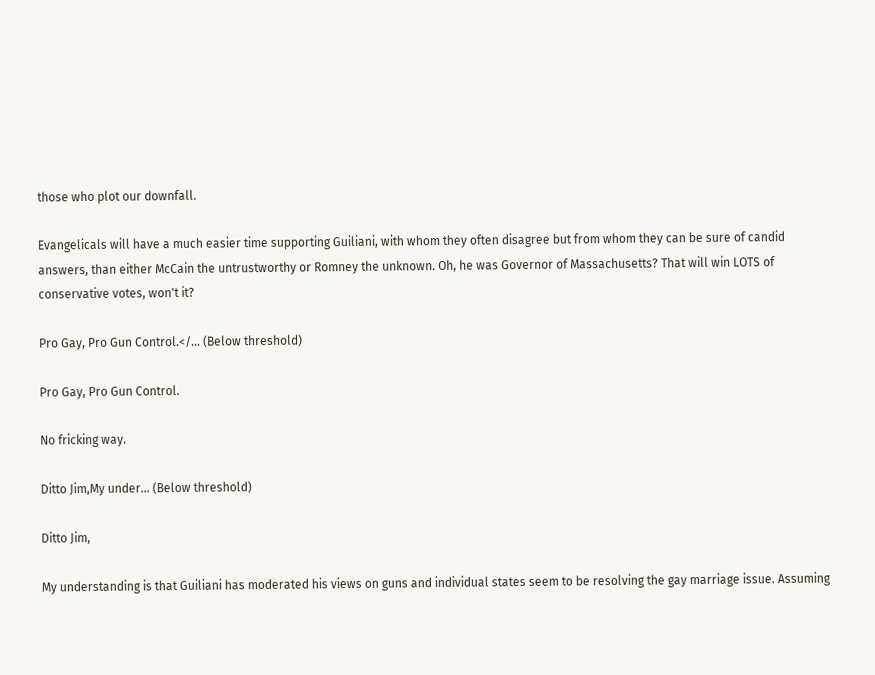those who plot our downfall.

Evangelicals will have a much easier time supporting Guiliani, with whom they often disagree but from whom they can be sure of candid answers, than either McCain the untrustworthy or Romney the unknown. Oh, he was Governor of Massachusetts? That will win LOTS of conservative votes, won't it?

Pro Gay, Pro Gun Control.</... (Below threshold)

Pro Gay, Pro Gun Control.

No fricking way.

Ditto Jim,My under... (Below threshold)

Ditto Jim,

My understanding is that Guiliani has moderated his views on guns and individual states seem to be resolving the gay marriage issue. Assuming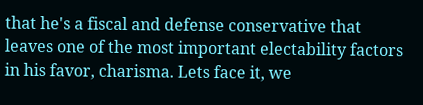that he's a fiscal and defense conservative that leaves one of the most important electability factors in his favor, charisma. Lets face it, we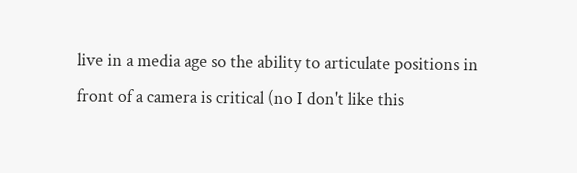live in a media age so the ability to articulate positions in front of a camera is critical (no I don't like this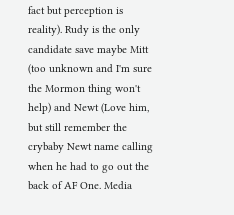fact but perception is reality). Rudy is the only candidate save maybe Mitt (too unknown and I'm sure the Mormon thing won't help) and Newt (Love him, but still remember the crybaby Newt name calling when he had to go out the back of AF One. Media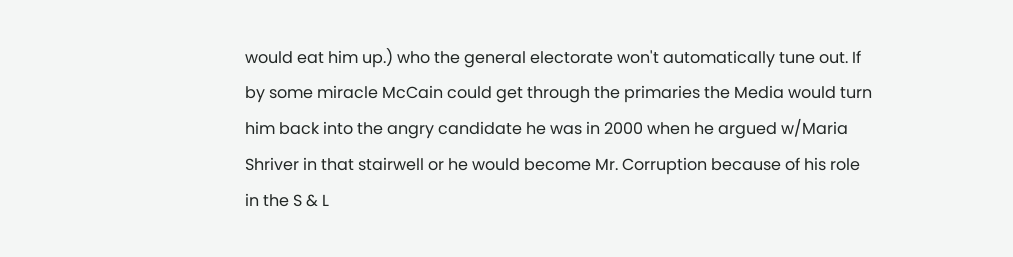would eat him up.) who the general electorate won't automatically tune out. If by some miracle McCain could get through the primaries the Media would turn him back into the angry candidate he was in 2000 when he argued w/Maria Shriver in that stairwell or he would become Mr. Corruption because of his role in the S & L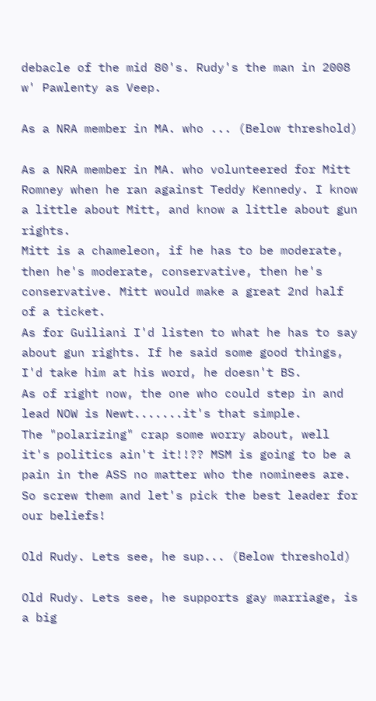debacle of the mid 80's. Rudy's the man in 2008 w' Pawlenty as Veep.

As a NRA member in MA. who ... (Below threshold)

As a NRA member in MA. who volunteered for Mitt Romney when he ran against Teddy Kennedy. I know a little about Mitt, and know a little about gun rights.
Mitt is a chameleon, if he has to be moderate, then he's moderate, conservative, then he's conservative. Mitt would make a great 2nd half of a ticket.
As for Guiliani I'd listen to what he has to say about gun rights. If he said some good things, I'd take him at his word, he doesn't BS.
As of right now, the one who could step in and lead NOW is Newt.......it's that simple.
The "polarizing" crap some worry about, well it's politics ain't it!!?? MSM is going to be a pain in the ASS no matter who the nominees are. So screw them and let's pick the best leader for our beliefs!

Old Rudy. Lets see, he sup... (Below threshold)

Old Rudy. Lets see, he supports gay marriage, is a big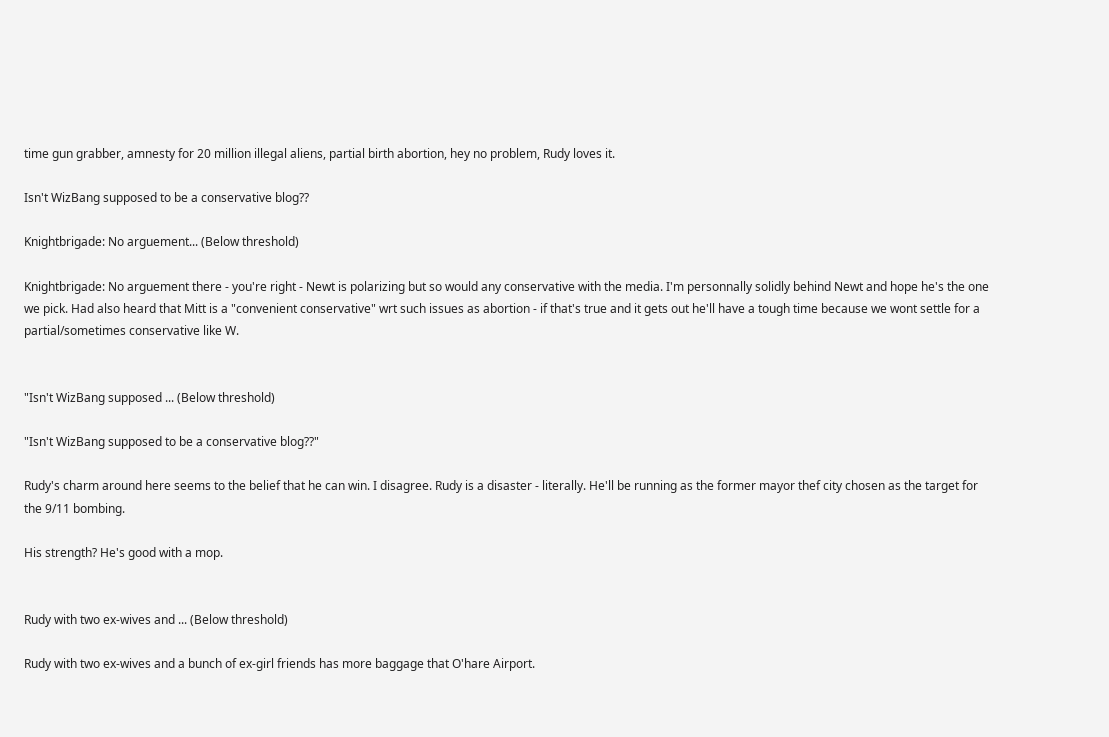time gun grabber, amnesty for 20 million illegal aliens, partial birth abortion, hey no problem, Rudy loves it.

Isn't WizBang supposed to be a conservative blog??

Knightbrigade: No arguement... (Below threshold)

Knightbrigade: No arguement there - you're right - Newt is polarizing but so would any conservative with the media. I'm personnally solidly behind Newt and hope he's the one we pick. Had also heard that Mitt is a "convenient conservative" wrt such issues as abortion - if that's true and it gets out he'll have a tough time because we wont settle for a partial/sometimes conservative like W.


"Isn't WizBang supposed ... (Below threshold)

"Isn't WizBang supposed to be a conservative blog??"

Rudy's charm around here seems to the belief that he can win. I disagree. Rudy is a disaster - literally. He'll be running as the former mayor thef city chosen as the target for the 9/11 bombing.

His strength? He's good with a mop.


Rudy with two ex-wives and ... (Below threshold)

Rudy with two ex-wives and a bunch of ex-girl friends has more baggage that O'hare Airport.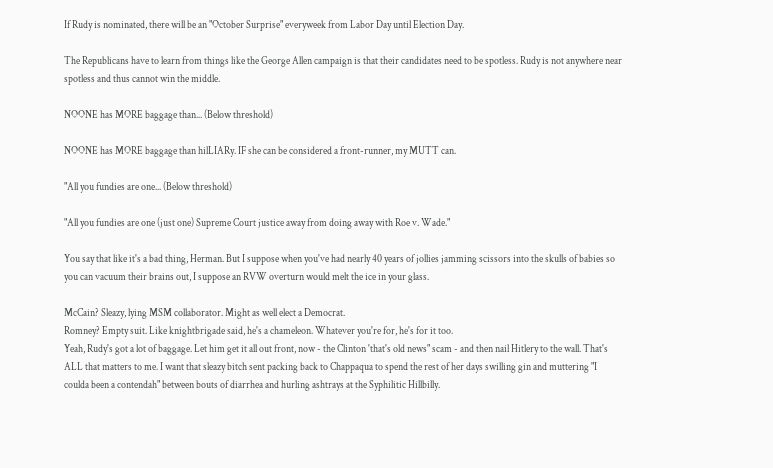If Rudy is nominated, there will be an "October Surprise" everyweek from Labor Day until Election Day.

The Republicans have to learn from things like the George Allen campaign is that their candidates need to be spotless. Rudy is not anywhere near spotless and thus cannot win the middle.

NOONE has MORE baggage than... (Below threshold)

NOONE has MORE baggage than hilLIARy. IF she can be considered a front-runner, my MUTT can.

"All you fundies are one... (Below threshold)

"All you fundies are one (just one) Supreme Court justice away from doing away with Roe v. Wade."

You say that like it's a bad thing, Herman. But I suppose when you've had nearly 40 years of jollies jamming scissors into the skulls of babies so you can vacuum their brains out, I suppose an RVW overturn would melt the ice in your glass.

McCain? Sleazy, lying MSM collaborator. Might as well elect a Democrat.
Romney? Empty suit. Like knightbrigade said, he's a chameleon. Whatever you're for, he's for it too.
Yeah, Rudy's got a lot of baggage. Let him get it all out front, now - the Clinton 'that's old news" scam - and then nail Hitlery to the wall. That's ALL that matters to me. I want that sleazy bitch sent packing back to Chappaqua to spend the rest of her days swilling gin and muttering "I coulda been a contendah" between bouts of diarrhea and hurling ashtrays at the Syphilitic Hillbilly.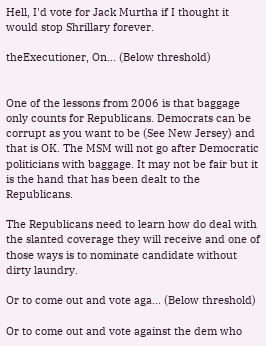Hell, I'd vote for Jack Murtha if I thought it would stop Shrillary forever.

theExecutioner, On... (Below threshold)


One of the lessons from 2006 is that baggage only counts for Republicans. Democrats can be corrupt as you want to be (See New Jersey) and that is OK. The MSM will not go after Democratic politicians with baggage. It may not be fair but it is the hand that has been dealt to the Republicans.

The Republicans need to learn how do deal with the slanted coverage they will receive and one of those ways is to nominate candidate without dirty laundry.

Or to come out and vote aga... (Below threshold)

Or to come out and vote against the dem who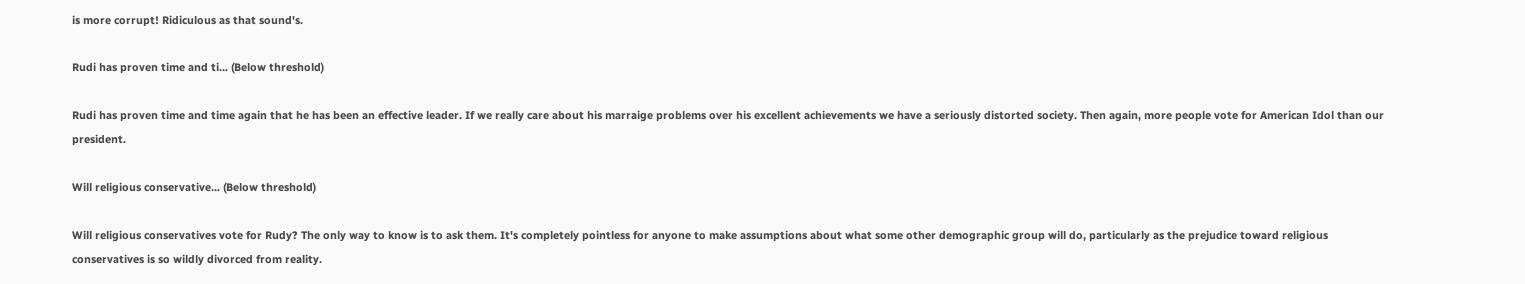is more corrupt! Ridiculous as that sound's.

Rudi has proven time and ti... (Below threshold)

Rudi has proven time and time again that he has been an effective leader. If we really care about his marraige problems over his excellent achievements we have a seriously distorted society. Then again, more people vote for American Idol than our president.

Will religious conservative... (Below threshold)

Will religious conservatives vote for Rudy? The only way to know is to ask them. It's completely pointless for anyone to make assumptions about what some other demographic group will do, particularly as the prejudice toward religious conservatives is so wildly divorced from reality.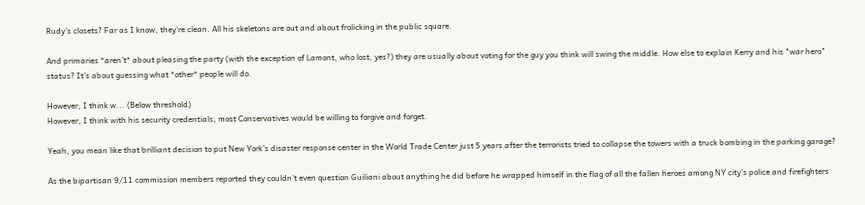Rudy's closets? Far as I know, they're clean. All his skeletons are out and about frolicking in the public square.

And primaries *aren't* about pleasing the party (with the exception of Lamont, who lost, yes?) they are usually about voting for the guy you think will swing the middle. How else to explain Kerry and his "war hero" status? It's about guessing what *other* people will do.

However, I think w... (Below threshold)
However, I think with his security credentials, most Conservatives would be willing to forgive and forget.

Yeah, you mean like that brilliant decision to put New York's disaster response center in the World Trade Center just 5 years after the terrorists tried to collapse the towers with a truck bombing in the parking garage?

As the bipartisan 9/11 commission members reported they couldn't even question Guiliani about anything he did before he wrapped himself in the flag of all the fallen heroes among NY city's police and firefighters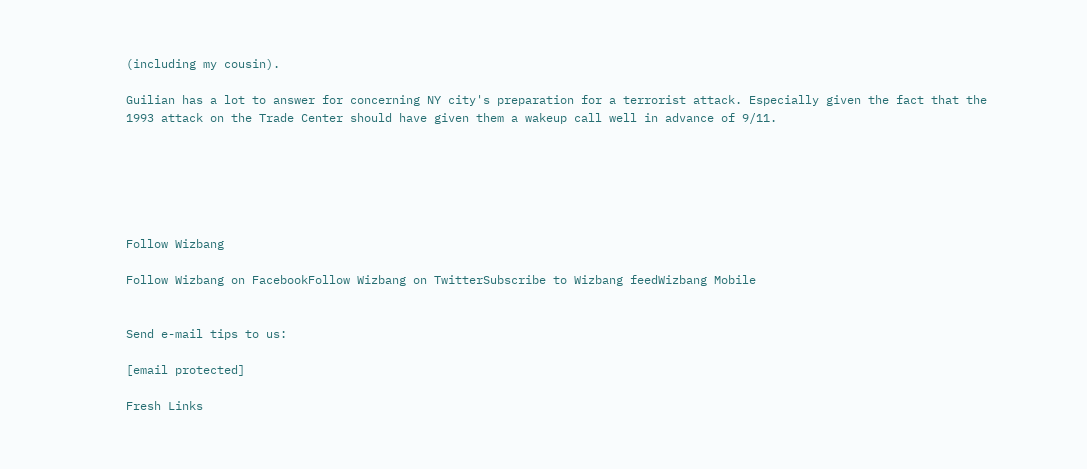(including my cousin).

Guilian has a lot to answer for concerning NY city's preparation for a terrorist attack. Especially given the fact that the 1993 attack on the Trade Center should have given them a wakeup call well in advance of 9/11.






Follow Wizbang

Follow Wizbang on FacebookFollow Wizbang on TwitterSubscribe to Wizbang feedWizbang Mobile


Send e-mail tips to us:

[email protected]

Fresh Links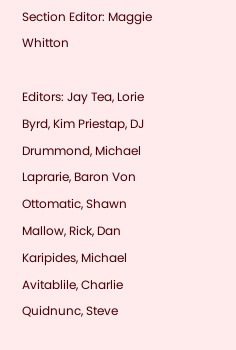Section Editor: Maggie Whitton

Editors: Jay Tea, Lorie Byrd, Kim Priestap, DJ Drummond, Michael Laprarie, Baron Von Ottomatic, Shawn Mallow, Rick, Dan Karipides, Michael Avitablile, Charlie Quidnunc, Steve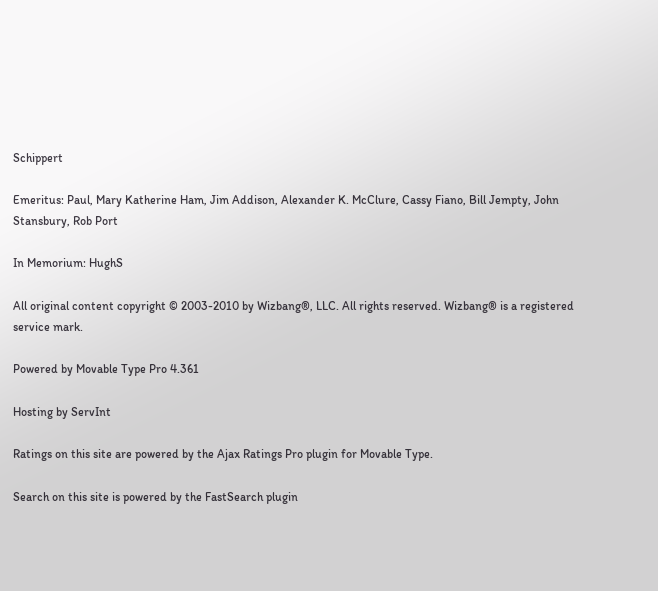Schippert

Emeritus: Paul, Mary Katherine Ham, Jim Addison, Alexander K. McClure, Cassy Fiano, Bill Jempty, John Stansbury, Rob Port

In Memorium: HughS

All original content copyright © 2003-2010 by Wizbang®, LLC. All rights reserved. Wizbang® is a registered service mark.

Powered by Movable Type Pro 4.361

Hosting by ServInt

Ratings on this site are powered by the Ajax Ratings Pro plugin for Movable Type.

Search on this site is powered by the FastSearch plugin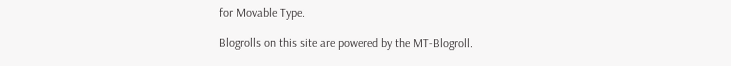for Movable Type.

Blogrolls on this site are powered by the MT-Blogroll.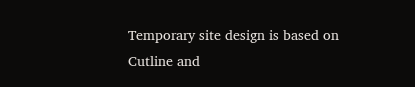Temporary site design is based on Cutline and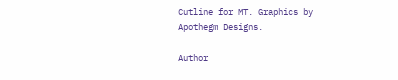Cutline for MT. Graphics by Apothegm Designs.

Author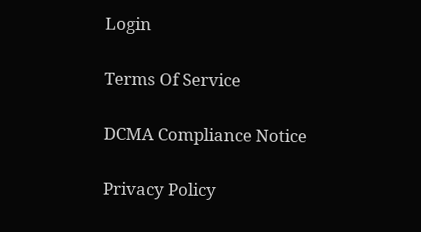Login

Terms Of Service

DCMA Compliance Notice

Privacy Policy